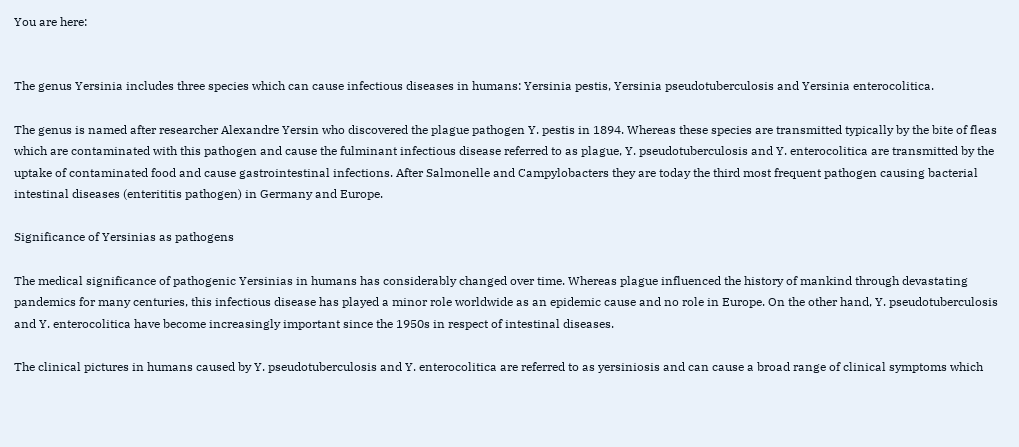You are here:


The genus Yersinia includes three species which can cause infectious diseases in humans: Yersinia pestis, Yersinia pseudotuberculosis and Yersinia enterocolitica.

The genus is named after researcher Alexandre Yersin who discovered the plague pathogen Y. pestis in 1894. Whereas these species are transmitted typically by the bite of fleas which are contaminated with this pathogen and cause the fulminant infectious disease referred to as plague, Y. pseudotuberculosis and Y. enterocolitica are transmitted by the uptake of contaminated food and cause gastrointestinal infections. After Salmonelle and Campylobacters they are today the third most frequent pathogen causing bacterial intestinal diseases (enterititis pathogen) in Germany and Europe.

Significance of Yersinias as pathogens

The medical significance of pathogenic Yersinias in humans has considerably changed over time. Whereas plague influenced the history of mankind through devastating pandemics for many centuries, this infectious disease has played a minor role worldwide as an epidemic cause and no role in Europe. On the other hand, Y. pseudotuberculosis and Y. enterocolitica have become increasingly important since the 1950s in respect of intestinal diseases.

The clinical pictures in humans caused by Y. pseudotuberculosis and Y. enterocolitica are referred to as yersiniosis and can cause a broad range of clinical symptoms which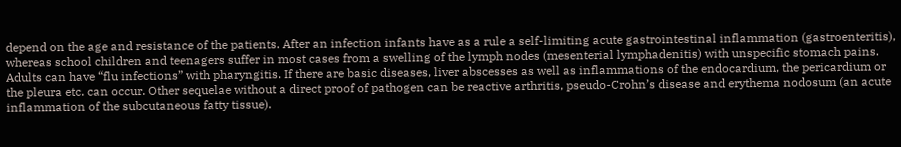depend on the age and resistance of the patients. After an infection infants have as a rule a self-limiting acute gastrointestinal inflammation (gastroenteritis), whereas school children and teenagers suffer in most cases from a swelling of the lymph nodes (mesenterial lymphadenitis) with unspecific stomach pains. Adults can have “flu infections” with pharyngitis. If there are basic diseases, liver abscesses as well as inflammations of the endocardium, the pericardium or the pleura etc. can occur. Other sequelae without a direct proof of pathogen can be reactive arthritis, pseudo-Crohn’s disease and erythema nodosum (an acute inflammation of the subcutaneous fatty tissue).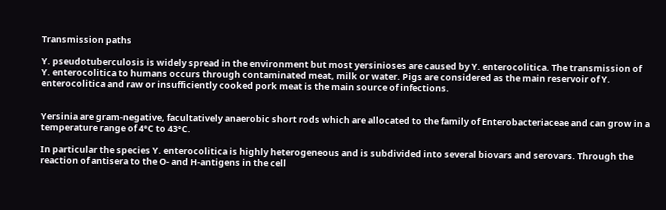Transmission paths

Y. pseudotuberculosis is widely spread in the environment but most yersinioses are caused by Y. enterocolitica. The transmission of Y. enterocolitica to humans occurs through contaminated meat, milk or water. Pigs are considered as the main reservoir of Y. enterocolitica and raw or insufficiently cooked pork meat is the main source of infections.


Yersinia are gram-negative, facultatively anaerobic short rods which are allocated to the family of Enterobacteriaceae and can grow in a temperature range of 4°C to 43°C.

In particular the species Y. enterocolitica is highly heterogeneous and is subdivided into several biovars and serovars. Through the reaction of antisera to the O- and H-antigens in the cell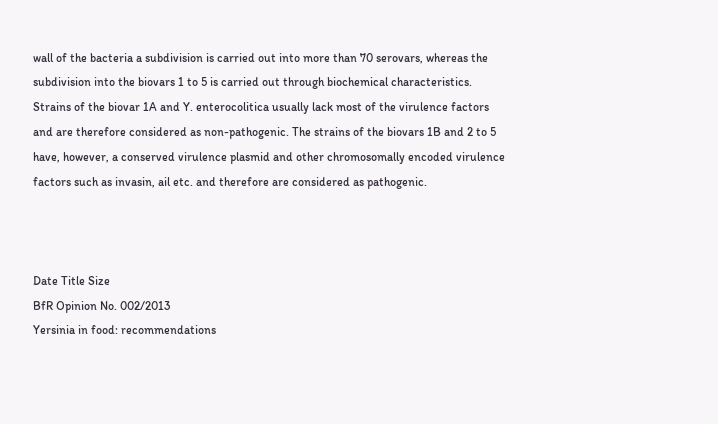wall of the bacteria a subdivision is carried out into more than 70 serovars, whereas the subdivision into the biovars 1 to 5 is carried out through biochemical characteristics. Strains of the biovar 1A and Y. enterocolitica usually lack most of the virulence factors and are therefore considered as non-pathogenic. The strains of the biovars 1B and 2 to 5 have, however, a conserved virulence plasmid and other chromosomally encoded virulence factors such as invasin, ail etc. and therefore are considered as pathogenic.



Date Title Size
BfR Opinion No. 002/2013
Yersinia in food: recommendations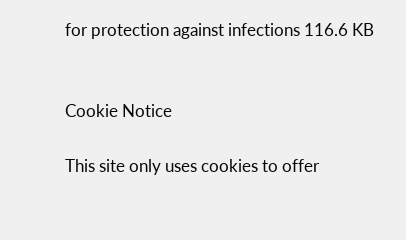for protection against infections 116.6 KB


Cookie Notice

This site only uses cookies to offer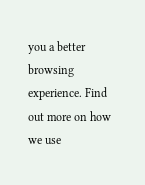you a better browsing experience. Find out more on how we use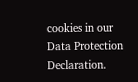cookies in our Data Protection Declaration.